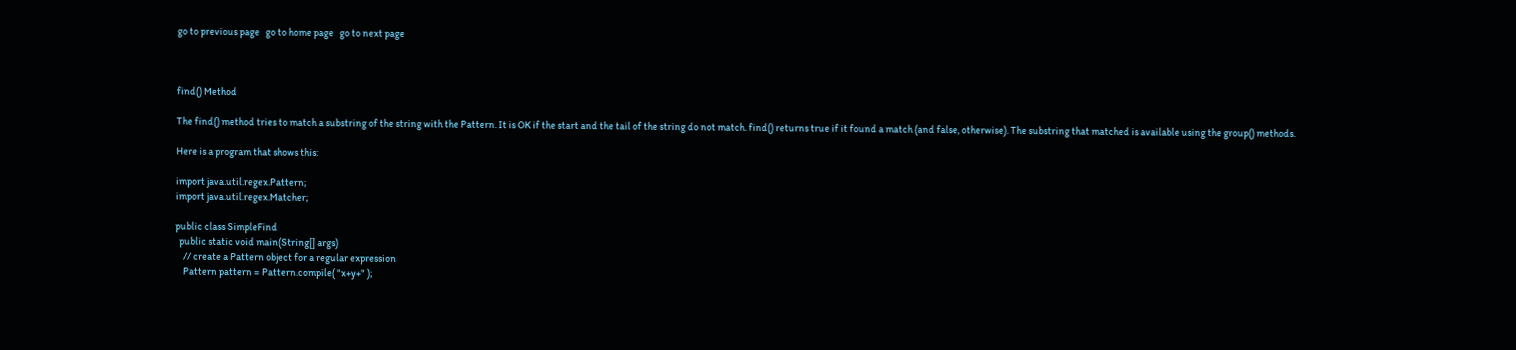go to previous page   go to home page   go to next page



find() Method

The find() method tries to match a substring of the string with the Pattern. It is OK if the start and the tail of the string do not match. find() returns true if it found a match (and false, otherwise). The substring that matched is available using the group() methods.

Here is a program that shows this:

import java.util.regex.Pattern;
import java.util.regex.Matcher;

public class SimpleFind
  public static void main(String[] args)
    // create a Pattern object for a regular expression
    Pattern pattern = Pattern.compile( "x+y+" );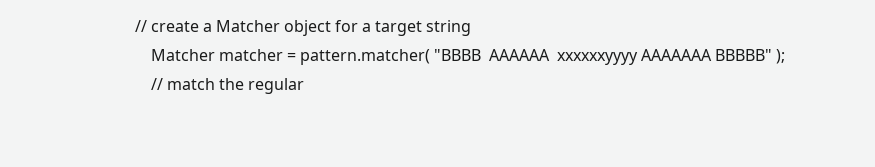// create a Matcher object for a target string
    Matcher matcher = pattern.matcher( "BBBB  AAAAAA  xxxxxxyyyy AAAAAAA BBBBB" );
    // match the regular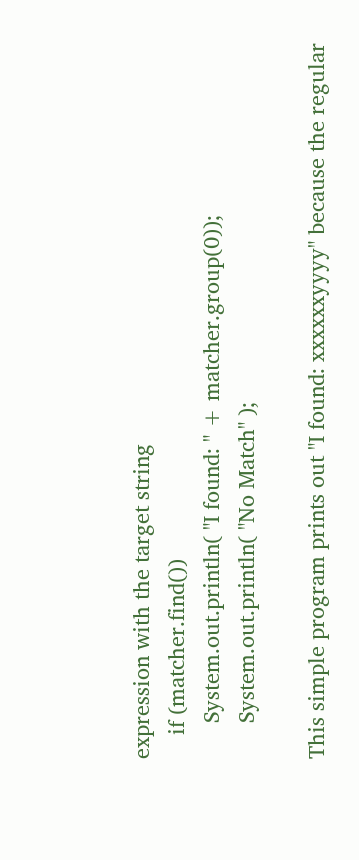expression with the target string
    if (matcher.find())
      System.out.println( "I found: " + matcher.group(0));
      System.out.println( "No Match" );

This simple program prints out "I found: xxxxxxyyyy" because the regular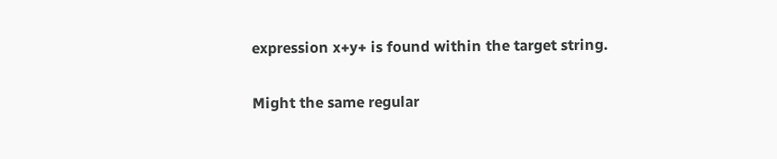expression x+y+ is found within the target string.


Might the same regular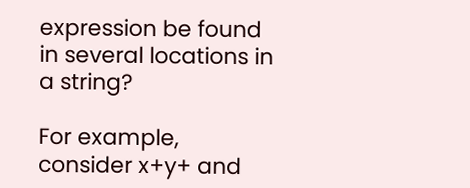expression be found in several locations in a string?

For example, consider x+y+ and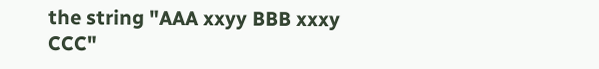the string "AAA xxyy BBB xxxy CCC"